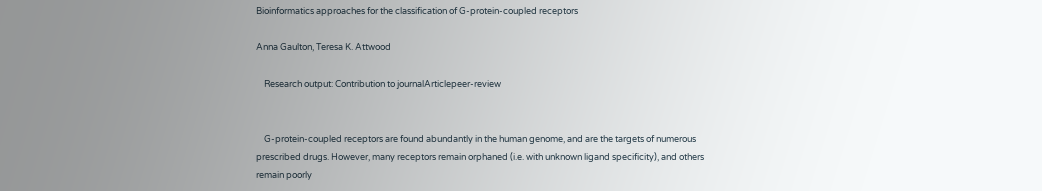Bioinformatics approaches for the classification of G-protein-coupled receptors

Anna Gaulton, Teresa K. Attwood

    Research output: Contribution to journalArticlepeer-review


    G-protein-coupled receptors are found abundantly in the human genome, and are the targets of numerous prescribed drugs. However, many receptors remain orphaned (i.e. with unknown ligand specificity), and others remain poorly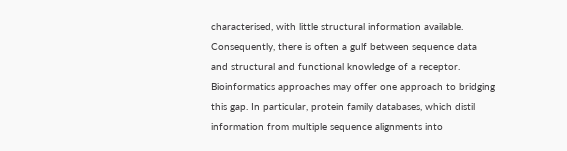characterised, with little structural information available. Consequently, there is often a gulf between sequence data and structural and functional knowledge of a receptor. Bioinformatics approaches may offer one approach to bridging this gap. In particular, protein family databases, which distil information from multiple sequence alignments into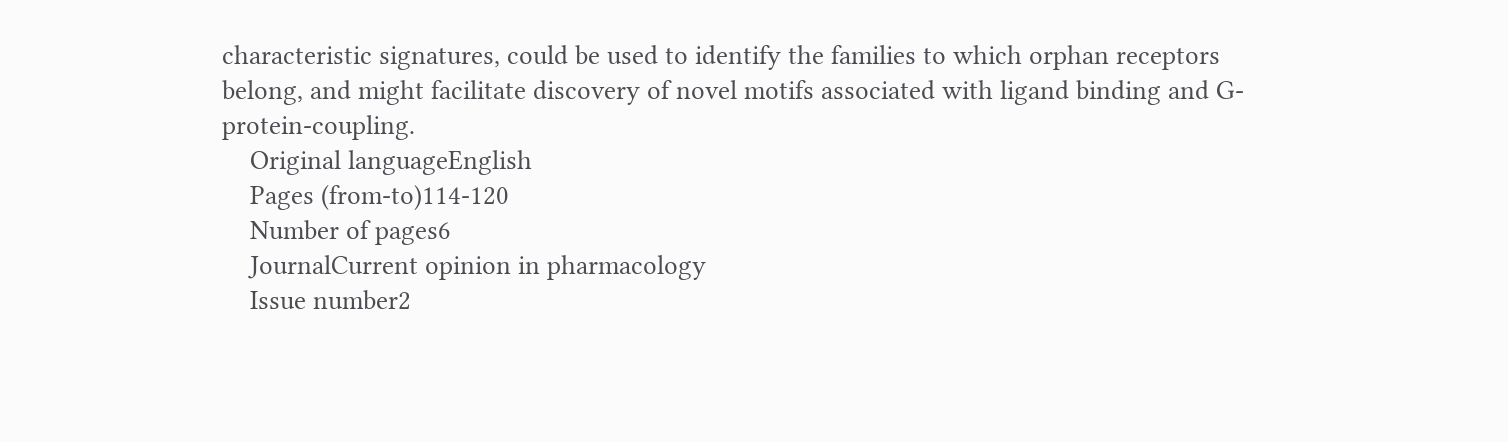characteristic signatures, could be used to identify the families to which orphan receptors belong, and might facilitate discovery of novel motifs associated with ligand binding and G-protein-coupling.
    Original languageEnglish
    Pages (from-to)114-120
    Number of pages6
    JournalCurrent opinion in pharmacology
    Issue number2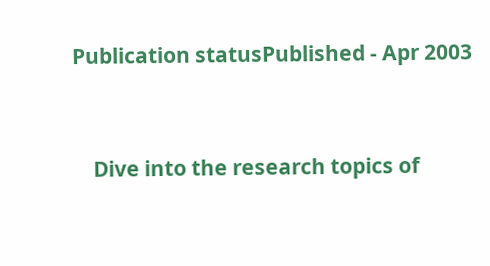Publication statusPublished - Apr 2003


    Dive into the research topics of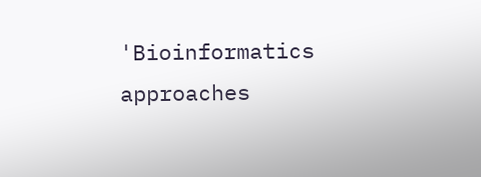'Bioinformatics approaches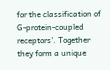for the classification of G-protein-coupled receptors'. Together they form a unique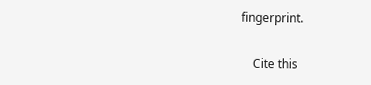fingerprint.

    Cite this